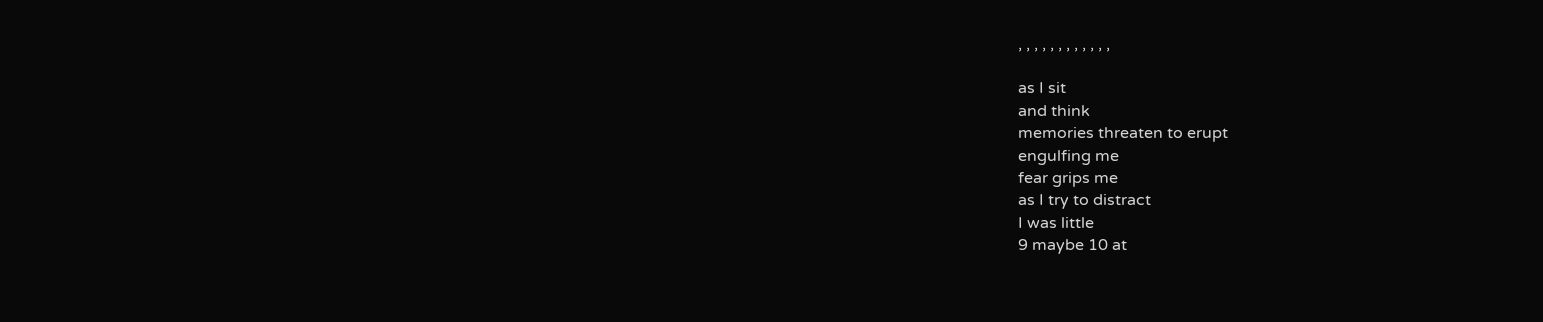, , , , , , , , , , , ,

as I sit
and think
memories threaten to erupt
engulfing me
fear grips me
as I try to distract
I was little
9 maybe 10 at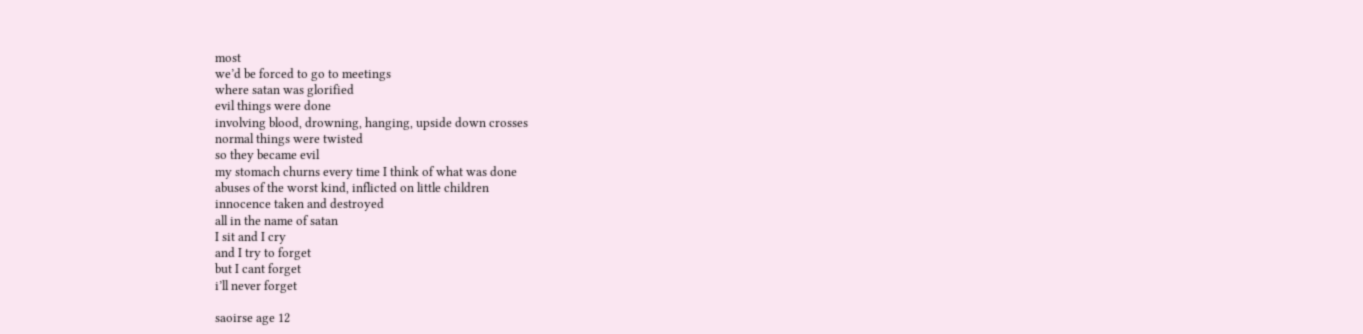most
we’d be forced to go to meetings
where satan was glorified
evil things were done
involving blood, drowning, hanging, upside down crosses
normal things were twisted
so they became evil
my stomach churns every time I think of what was done
abuses of the worst kind, inflicted on little children
innocence taken and destroyed
all in the name of satan
I sit and I cry
and I try to forget
but I cant forget
i’ll never forget

saoirse age 12